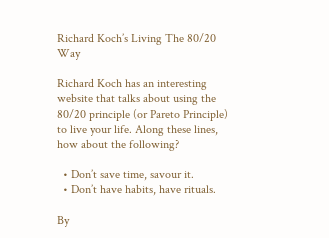Richard Koch’s Living The 80/20 Way

Richard Koch has an interesting website that talks about using the 80/20 principle (or Pareto Principle) to live your life. Along these lines, how about the following?

  • Don’t save time, savour it.
  • Don’t have habits, have rituals.

By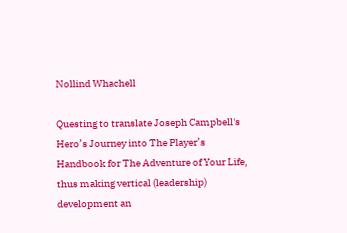Nollind Whachell

Questing to translate Joseph Campbell's Hero’s Journey into The Player’s Handbook for The Adventure of Your Life, thus making vertical (leadership) development an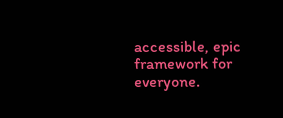accessible, epic framework for everyone.